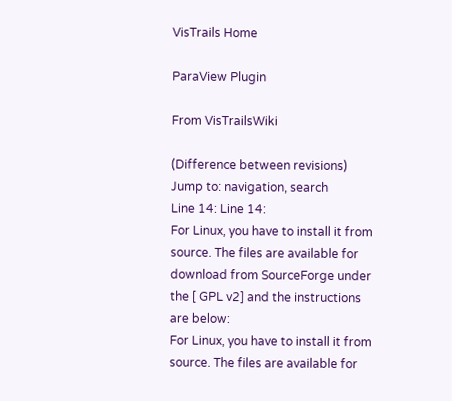VisTrails Home

ParaView Plugin

From VisTrailsWiki

(Difference between revisions)
Jump to: navigation, search
Line 14: Line 14:
For Linux, you have to install it from source. The files are available for download from SourceForge under the [ GPL v2] and the instructions are below:
For Linux, you have to install it from source. The files are available for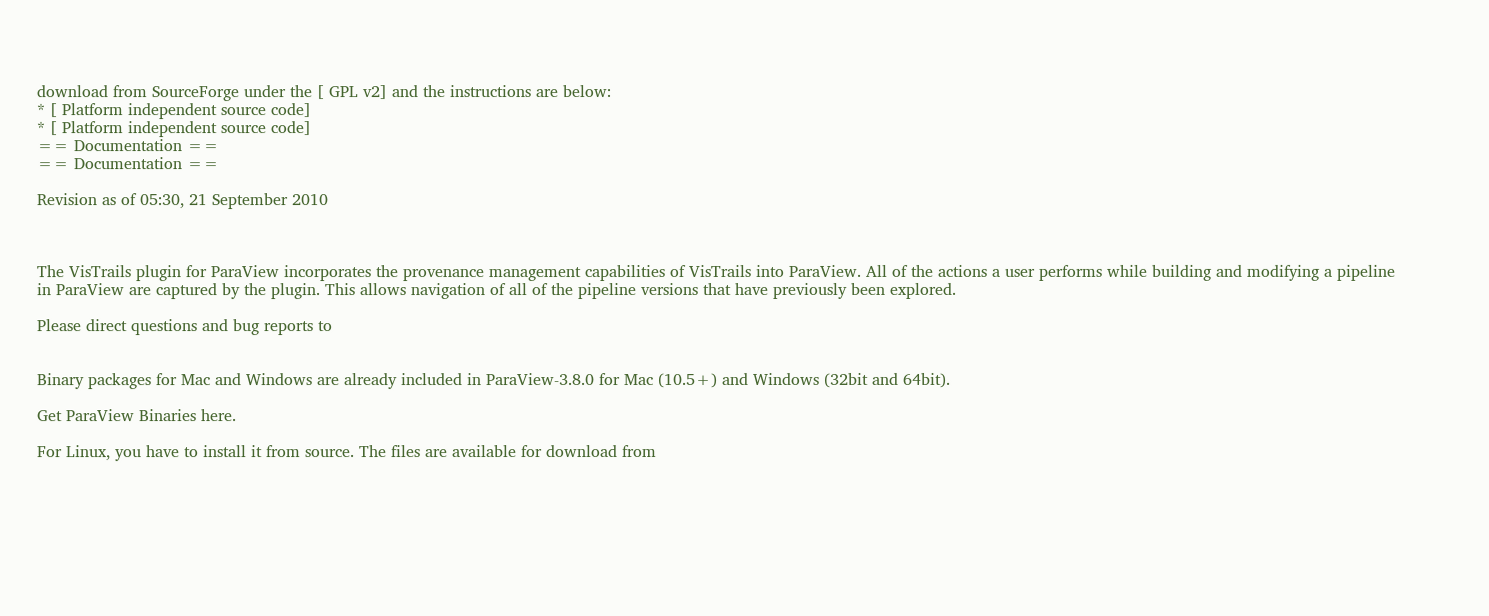download from SourceForge under the [ GPL v2] and the instructions are below:
* [ Platform independent source code]
* [ Platform independent source code]
== Documentation ==
== Documentation ==

Revision as of 05:30, 21 September 2010



The VisTrails plugin for ParaView incorporates the provenance management capabilities of VisTrails into ParaView. All of the actions a user performs while building and modifying a pipeline in ParaView are captured by the plugin. This allows navigation of all of the pipeline versions that have previously been explored.

Please direct questions and bug reports to


Binary packages for Mac and Windows are already included in ParaView-3.8.0 for Mac (10.5+) and Windows (32bit and 64bit).

Get ParaView Binaries here.

For Linux, you have to install it from source. The files are available for download from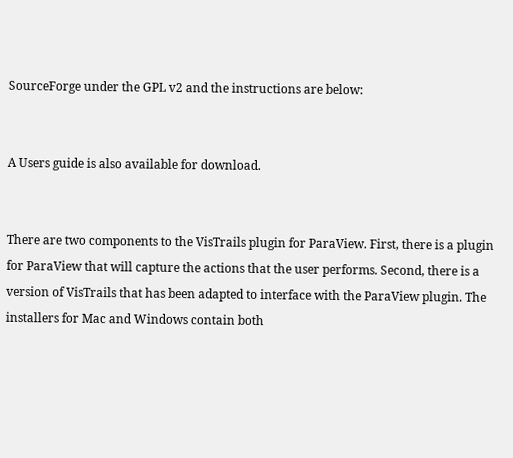SourceForge under the GPL v2 and the instructions are below:


A Users guide is also available for download.


There are two components to the VisTrails plugin for ParaView. First, there is a plugin for ParaView that will capture the actions that the user performs. Second, there is a version of VisTrails that has been adapted to interface with the ParaView plugin. The installers for Mac and Windows contain both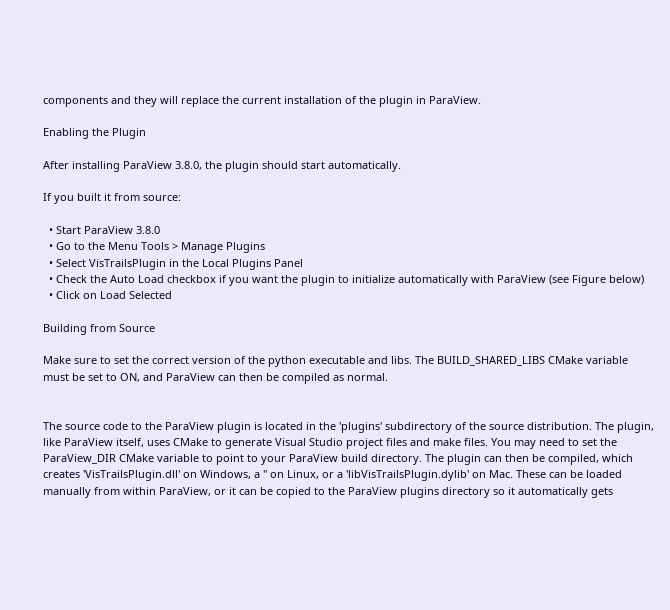components and they will replace the current installation of the plugin in ParaView.

Enabling the Plugin

After installing ParaView 3.8.0, the plugin should start automatically.

If you built it from source:

  • Start ParaView 3.8.0
  • Go to the Menu Tools > Manage Plugins
  • Select VisTrailsPlugin in the Local Plugins Panel
  • Check the Auto Load checkbox if you want the plugin to initialize automatically with ParaView (see Figure below)
  • Click on Load Selected

Building from Source

Make sure to set the correct version of the python executable and libs. The BUILD_SHARED_LIBS CMake variable must be set to ON, and ParaView can then be compiled as normal.


The source code to the ParaView plugin is located in the 'plugins' subdirectory of the source distribution. The plugin, like ParaView itself, uses CMake to generate Visual Studio project files and make files. You may need to set the ParaView_DIR CMake variable to point to your ParaView build directory. The plugin can then be compiled, which creates 'VisTrailsPlugin.dll' on Windows, a '' on Linux, or a 'libVisTrailsPlugin.dylib' on Mac. These can be loaded manually from within ParaView, or it can be copied to the ParaView plugins directory so it automatically gets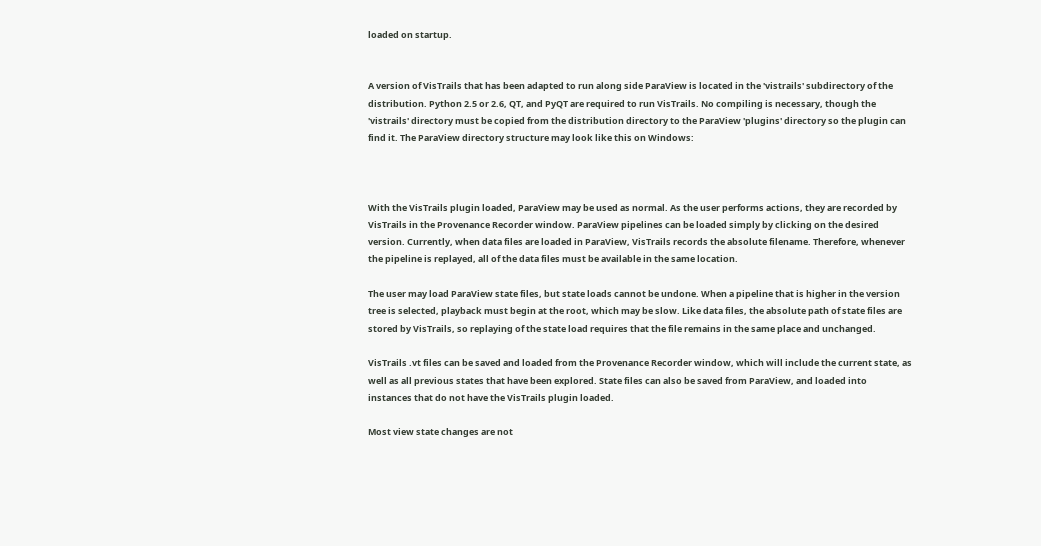loaded on startup.


A version of VisTrails that has been adapted to run along side ParaView is located in the 'vistrails' subdirectory of the distribution. Python 2.5 or 2.6, QT, and PyQT are required to run VisTrails. No compiling is necessary, though the 'vistrails' directory must be copied from the distribution directory to the ParaView 'plugins' directory so the plugin can find it. The ParaView directory structure may look like this on Windows:



With the VisTrails plugin loaded, ParaView may be used as normal. As the user performs actions, they are recorded by VisTrails in the Provenance Recorder window. ParaView pipelines can be loaded simply by clicking on the desired version. Currently, when data files are loaded in ParaView, VisTrails records the absolute filename. Therefore, whenever the pipeline is replayed, all of the data files must be available in the same location.

The user may load ParaView state files, but state loads cannot be undone. When a pipeline that is higher in the version tree is selected, playback must begin at the root, which may be slow. Like data files, the absolute path of state files are stored by VisTrails, so replaying of the state load requires that the file remains in the same place and unchanged.

VisTrails .vt files can be saved and loaded from the Provenance Recorder window, which will include the current state, as well as all previous states that have been explored. State files can also be saved from ParaView, and loaded into instances that do not have the VisTrails plugin loaded.

Most view state changes are not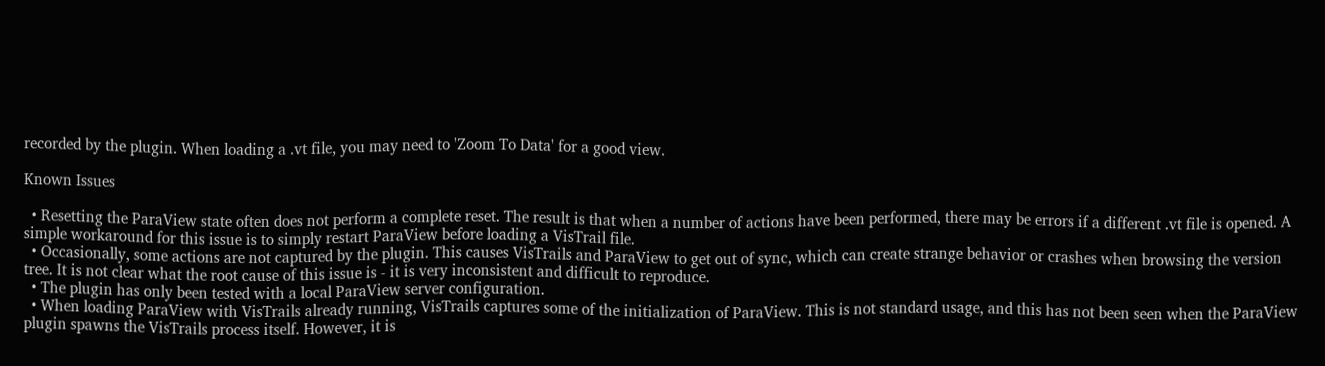recorded by the plugin. When loading a .vt file, you may need to 'Zoom To Data' for a good view.

Known Issues

  • Resetting the ParaView state often does not perform a complete reset. The result is that when a number of actions have been performed, there may be errors if a different .vt file is opened. A simple workaround for this issue is to simply restart ParaView before loading a VisTrail file.
  • Occasionally, some actions are not captured by the plugin. This causes VisTrails and ParaView to get out of sync, which can create strange behavior or crashes when browsing the version tree. It is not clear what the root cause of this issue is - it is very inconsistent and difficult to reproduce.
  • The plugin has only been tested with a local ParaView server configuration.
  • When loading ParaView with VisTrails already running, VisTrails captures some of the initialization of ParaView. This is not standard usage, and this has not been seen when the ParaView plugin spawns the VisTrails process itself. However, it is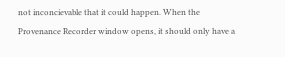not inconcievable that it could happen. When the Provenance Recorder window opens, it should only have a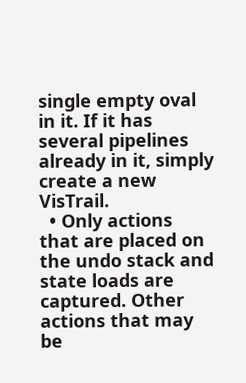single empty oval in it. If it has several pipelines already in it, simply create a new VisTrail.
  • Only actions that are placed on the undo stack and state loads are captured. Other actions that may be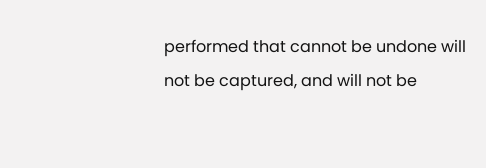performed that cannot be undone will not be captured, and will not be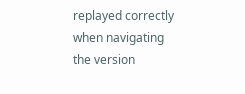replayed correctly when navigating the version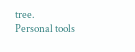tree.
Personal tools